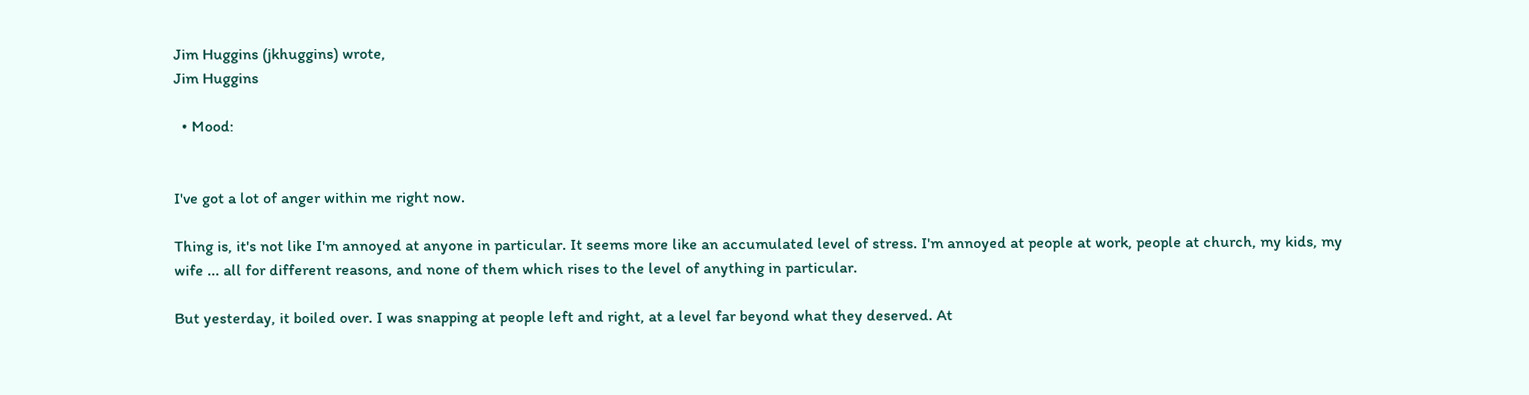Jim Huggins (jkhuggins) wrote,
Jim Huggins

  • Mood:


I've got a lot of anger within me right now.

Thing is, it's not like I'm annoyed at anyone in particular. It seems more like an accumulated level of stress. I'm annoyed at people at work, people at church, my kids, my wife ... all for different reasons, and none of them which rises to the level of anything in particular.

But yesterday, it boiled over. I was snapping at people left and right, at a level far beyond what they deserved. At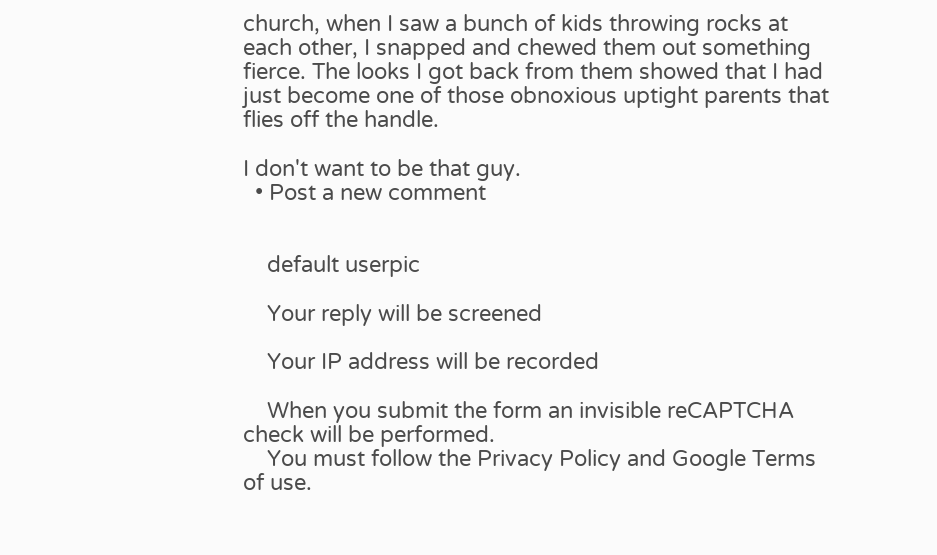church, when I saw a bunch of kids throwing rocks at each other, I snapped and chewed them out something fierce. The looks I got back from them showed that I had just become one of those obnoxious uptight parents that flies off the handle.

I don't want to be that guy.
  • Post a new comment


    default userpic

    Your reply will be screened

    Your IP address will be recorded

    When you submit the form an invisible reCAPTCHA check will be performed.
    You must follow the Privacy Policy and Google Terms of use.